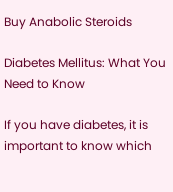Buy Anabolic Steroids

Diabetes Mellitus: What You Need to Know

If you have diabetes, it is important to know which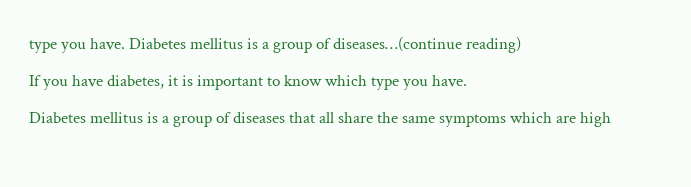type you have. Diabetes mellitus is a group of diseases…(continue reading)

If you have diabetes, it is important to know which type you have.

Diabetes mellitus is a group of diseases that all share the same symptoms which are high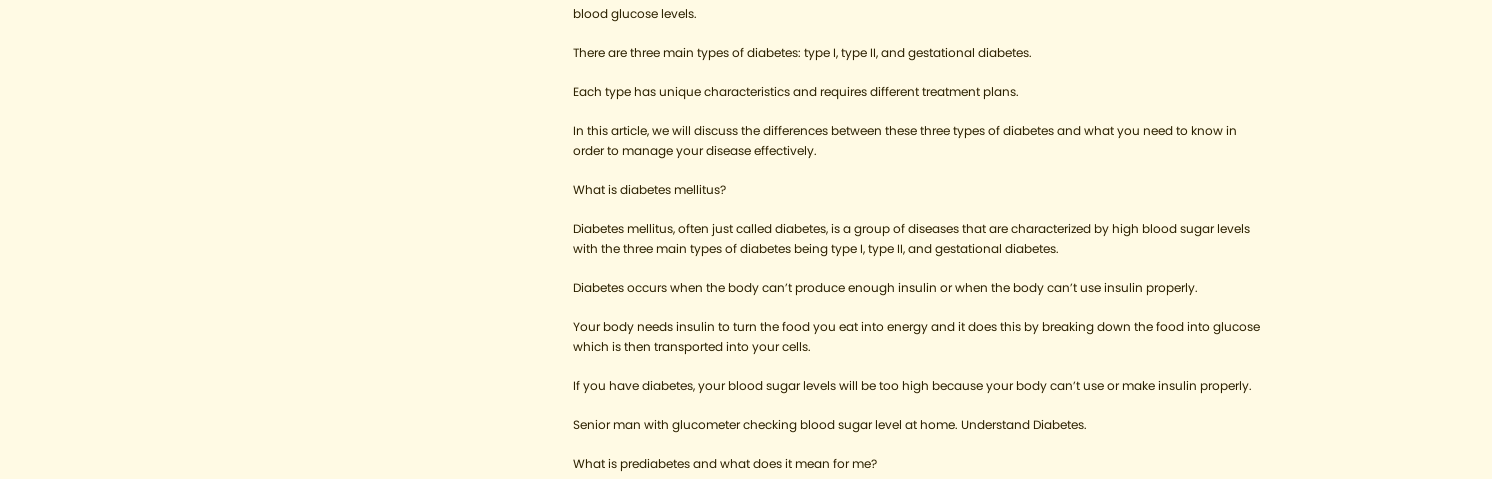blood glucose levels.

There are three main types of diabetes: type I, type II, and gestational diabetes.

Each type has unique characteristics and requires different treatment plans.

In this article, we will discuss the differences between these three types of diabetes and what you need to know in order to manage your disease effectively.

What is diabetes mellitus?

Diabetes mellitus, often just called diabetes, is a group of diseases that are characterized by high blood sugar levels with the three main types of diabetes being type I, type II, and gestational diabetes.

Diabetes occurs when the body can’t produce enough insulin or when the body can’t use insulin properly.

Your body needs insulin to turn the food you eat into energy and it does this by breaking down the food into glucose which is then transported into your cells.

If you have diabetes, your blood sugar levels will be too high because your body can’t use or make insulin properly.

Senior man with glucometer checking blood sugar level at home. Understand Diabetes.

What is prediabetes and what does it mean for me?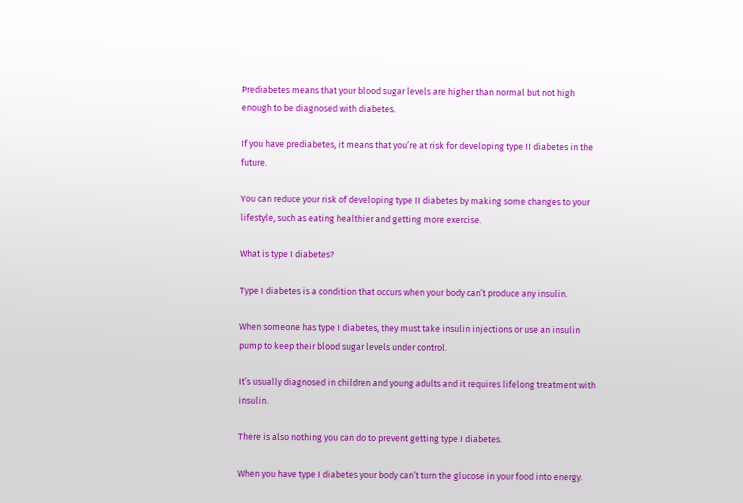Prediabetes means that your blood sugar levels are higher than normal but not high enough to be diagnosed with diabetes.

If you have prediabetes, it means that you’re at risk for developing type II diabetes in the future.

You can reduce your risk of developing type II diabetes by making some changes to your lifestyle, such as eating healthier and getting more exercise.

What is type I diabetes?

Type I diabetes is a condition that occurs when your body can’t produce any insulin.

When someone has type I diabetes, they must take insulin injections or use an insulin pump to keep their blood sugar levels under control.

It’s usually diagnosed in children and young adults and it requires lifelong treatment with insulin.

There is also nothing you can do to prevent getting type I diabetes.

When you have type I diabetes your body can’t turn the glucose in your food into energy.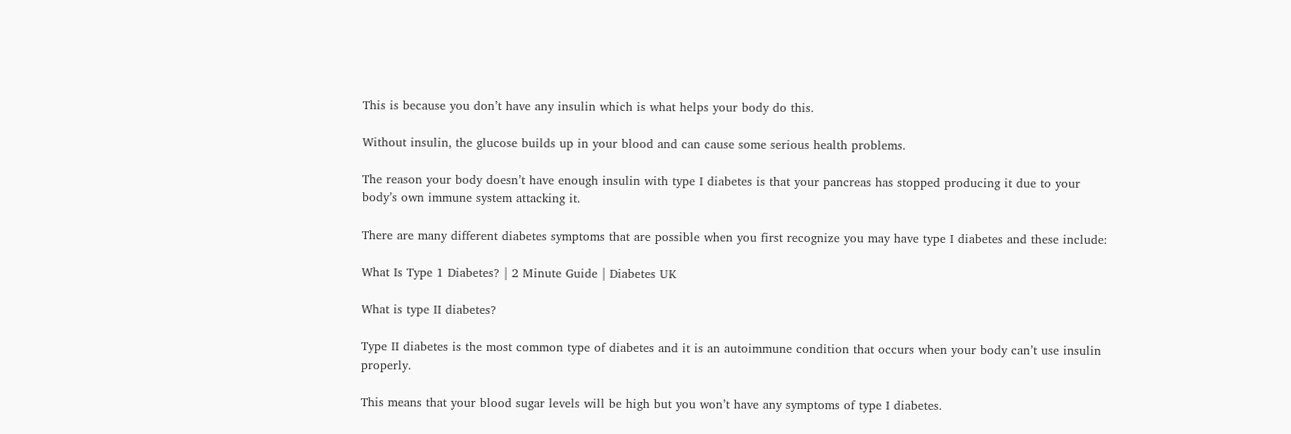This is because you don’t have any insulin which is what helps your body do this.

Without insulin, the glucose builds up in your blood and can cause some serious health problems.

The reason your body doesn’t have enough insulin with type I diabetes is that your pancreas has stopped producing it due to your body’s own immune system attacking it.

There are many different diabetes symptoms that are possible when you first recognize you may have type I diabetes and these include:

What Is Type 1 Diabetes? | 2 Minute Guide | Diabetes UK

What is type II diabetes?

Type II diabetes is the most common type of diabetes and it is an autoimmune condition that occurs when your body can’t use insulin properly.

This means that your blood sugar levels will be high but you won’t have any symptoms of type I diabetes.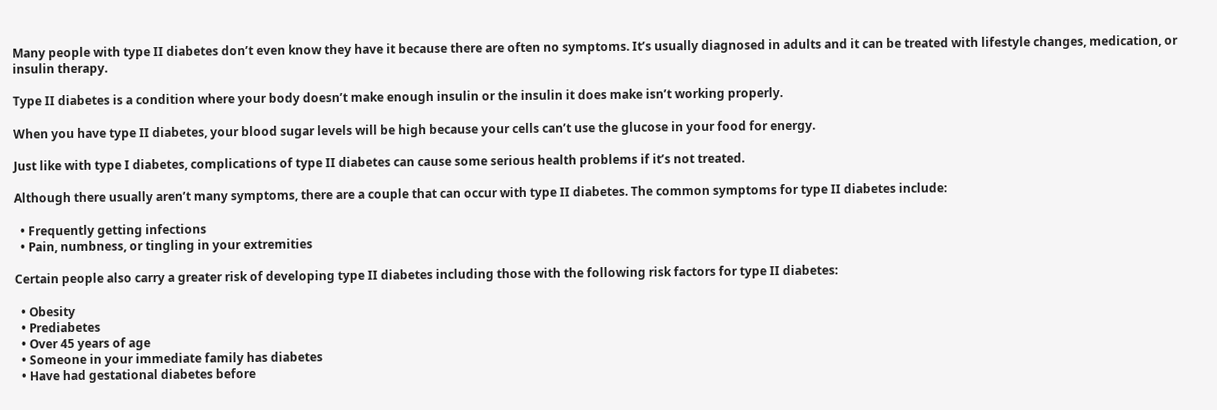Many people with type II diabetes don’t even know they have it because there are often no symptoms. It’s usually diagnosed in adults and it can be treated with lifestyle changes, medication, or insulin therapy.

Type II diabetes is a condition where your body doesn’t make enough insulin or the insulin it does make isn’t working properly.

When you have type II diabetes, your blood sugar levels will be high because your cells can’t use the glucose in your food for energy.

Just like with type I diabetes, complications of type II diabetes can cause some serious health problems if it’s not treated.

Although there usually aren’t many symptoms, there are a couple that can occur with type II diabetes. The common symptoms for type II diabetes include:

  • Frequently getting infections
  • Pain, numbness, or tingling in your extremities

Certain people also carry a greater risk of developing type II diabetes including those with the following risk factors for type II diabetes:

  • Obesity
  • Prediabetes
  • Over 45 years of age
  • Someone in your immediate family has diabetes
  • Have had gestational diabetes before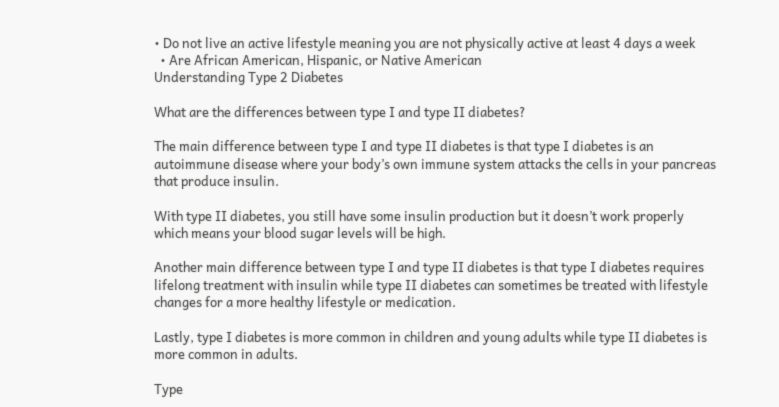• Do not live an active lifestyle meaning you are not physically active at least 4 days a week
  • Are African American, Hispanic, or Native American
Understanding Type 2 Diabetes

What are the differences between type I and type II diabetes?

The main difference between type I and type II diabetes is that type I diabetes is an autoimmune disease where your body’s own immune system attacks the cells in your pancreas that produce insulin.

With type II diabetes, you still have some insulin production but it doesn’t work properly which means your blood sugar levels will be high.

Another main difference between type I and type II diabetes is that type I diabetes requires lifelong treatment with insulin while type II diabetes can sometimes be treated with lifestyle changes for a more healthy lifestyle or medication.

Lastly, type I diabetes is more common in children and young adults while type II diabetes is more common in adults.

Type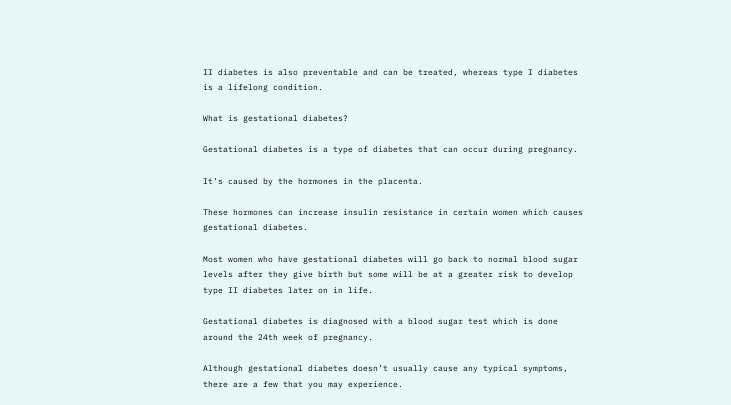II diabetes is also preventable and can be treated, whereas type I diabetes is a lifelong condition.

What is gestational diabetes?

Gestational diabetes is a type of diabetes that can occur during pregnancy.

It’s caused by the hormones in the placenta.

These hormones can increase insulin resistance in certain women which causes gestational diabetes.

Most women who have gestational diabetes will go back to normal blood sugar levels after they give birth but some will be at a greater risk to develop type II diabetes later on in life.

Gestational diabetes is diagnosed with a blood sugar test which is done around the 24th week of pregnancy.

Although gestational diabetes doesn’t usually cause any typical symptoms, there are a few that you may experience.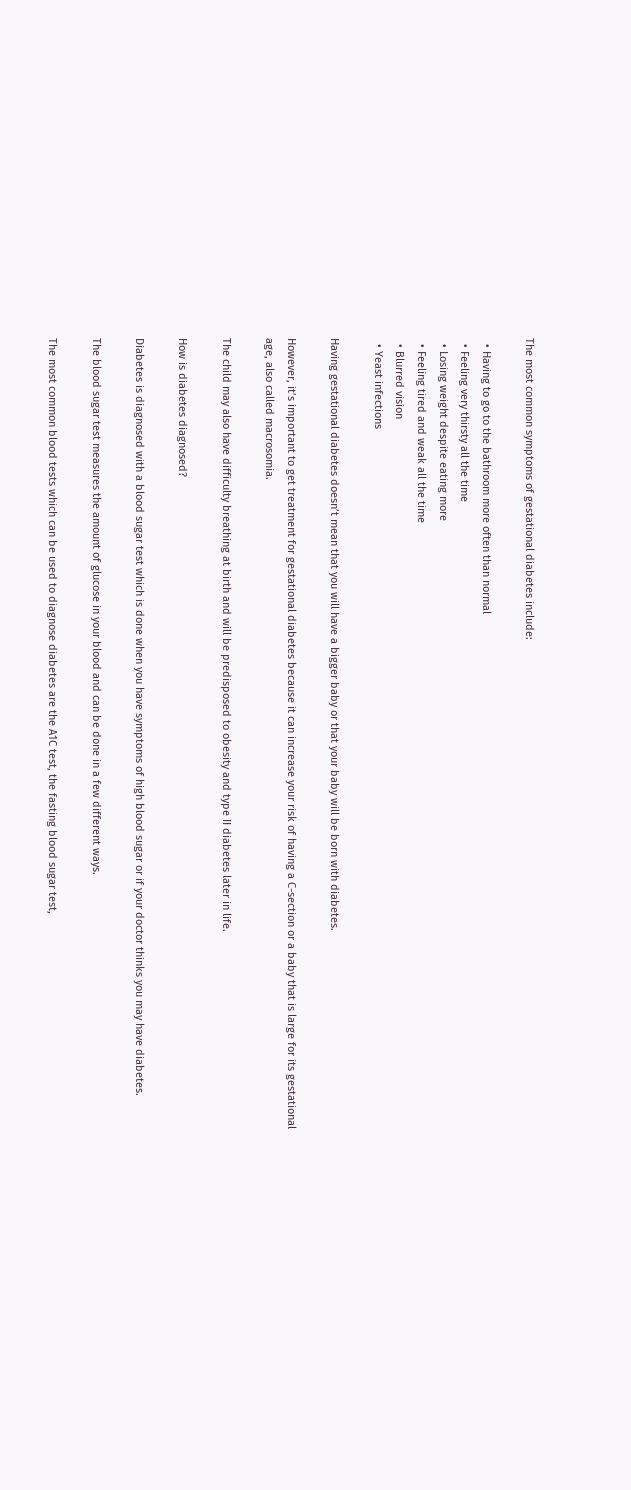The most common symptoms of gestational diabetes include:

  • Having to go to the bathroom more often than normal
  • Feeling very thirsty all the time
  • Losing weight despite eating more
  • Feeling tired and weak all the time
  • Blurred vision
  • Yeast infections

Having gestational diabetes doesn’t mean that you will have a bigger baby or that your baby will be born with diabetes.

However, it’s important to get treatment for gestational diabetes because it can increase your risk of having a C-section or a baby that is large for its gestational age, also called macrosomia.

The child may also have difficulty breathing at birth and will be predisposed to obesity and type II diabetes later in life.

How is diabetes diagnosed?

Diabetes is diagnosed with a blood sugar test which is done when you have symptoms of high blood sugar or if your doctor thinks you may have diabetes.

The blood sugar test measures the amount of glucose in your blood and can be done in a few different ways.

The most common blood tests which can be used to diagnose diabetes are the A1C test, the fasting blood sugar test,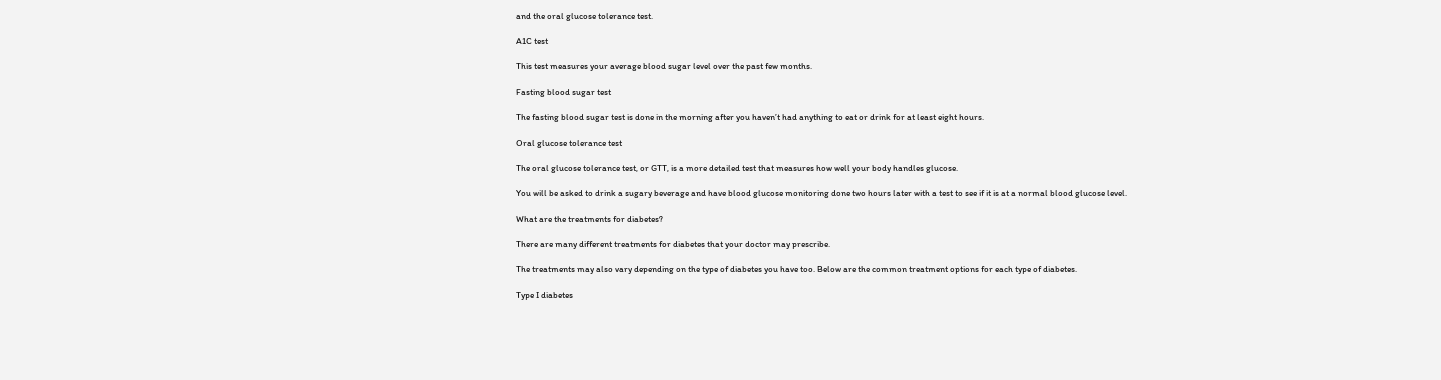and the oral glucose tolerance test.

A1C test

This test measures your average blood sugar level over the past few months.

Fasting blood sugar test

The fasting blood sugar test is done in the morning after you haven’t had anything to eat or drink for at least eight hours.

Oral glucose tolerance test

The oral glucose tolerance test, or GTT, is a more detailed test that measures how well your body handles glucose.

You will be asked to drink a sugary beverage and have blood glucose monitoring done two hours later with a test to see if it is at a normal blood glucose level.

What are the treatments for diabetes?

There are many different treatments for diabetes that your doctor may prescribe.

The treatments may also vary depending on the type of diabetes you have too. Below are the common treatment options for each type of diabetes.

Type I diabetes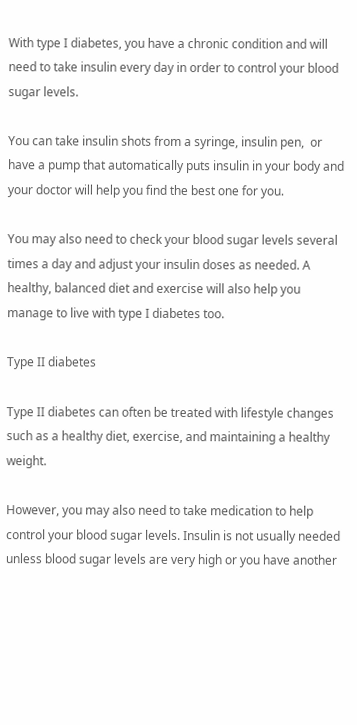With type I diabetes, you have a chronic condition and will need to take insulin every day in order to control your blood sugar levels.

You can take insulin shots from a syringe, insulin pen,  or have a pump that automatically puts insulin in your body and your doctor will help you find the best one for you.

You may also need to check your blood sugar levels several times a day and adjust your insulin doses as needed. A healthy, balanced diet and exercise will also help you manage to live with type I diabetes too.

Type II diabetes

Type II diabetes can often be treated with lifestyle changes such as a healthy diet, exercise, and maintaining a healthy weight.

However, you may also need to take medication to help control your blood sugar levels. Insulin is not usually needed unless blood sugar levels are very high or you have another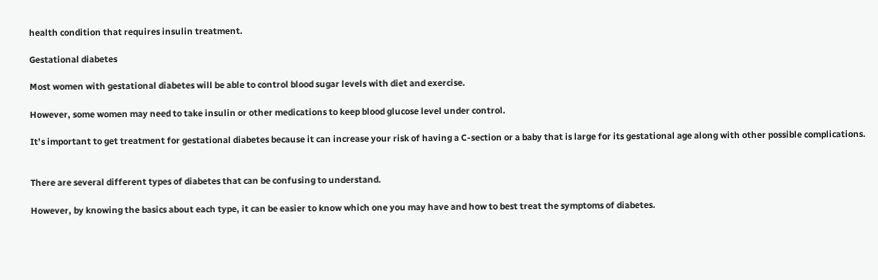health condition that requires insulin treatment.

Gestational diabetes

Most women with gestational diabetes will be able to control blood sugar levels with diet and exercise.

However, some women may need to take insulin or other medications to keep blood glucose level under control.

It’s important to get treatment for gestational diabetes because it can increase your risk of having a C-section or a baby that is large for its gestational age along with other possible complications.


There are several different types of diabetes that can be confusing to understand.

However, by knowing the basics about each type, it can be easier to know which one you may have and how to best treat the symptoms of diabetes.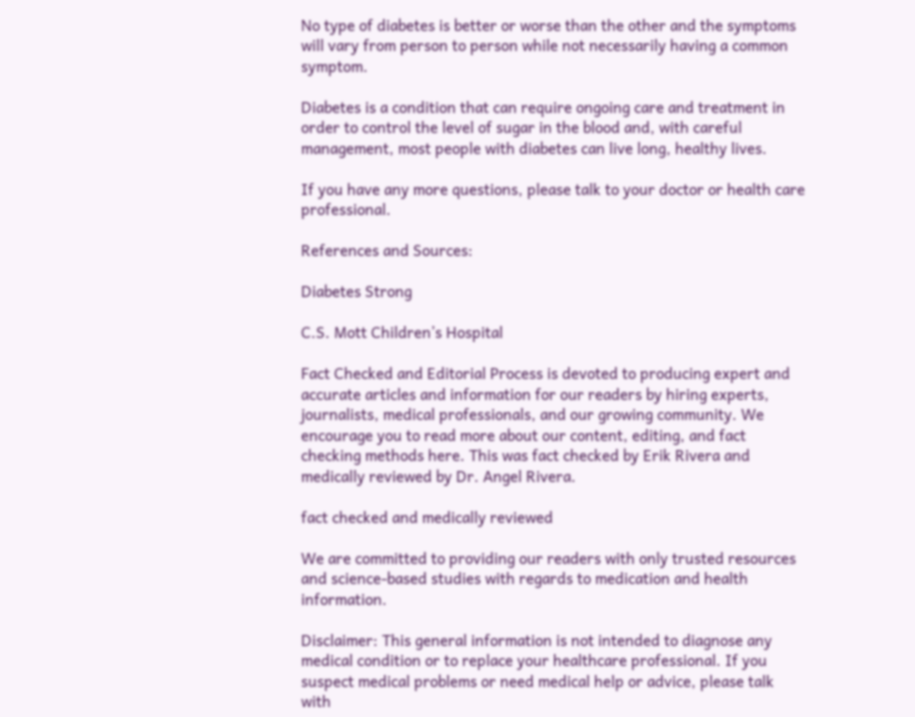No type of diabetes is better or worse than the other and the symptoms will vary from person to person while not necessarily having a common symptom.

Diabetes is a condition that can require ongoing care and treatment in order to control the level of sugar in the blood and, with careful management, most people with diabetes can live long, healthy lives.

If you have any more questions, please talk to your doctor or health care professional.

References and Sources:

Diabetes Strong

C.S. Mott Children’s Hospital

Fact Checked and Editorial Process is devoted to producing expert and accurate articles and information for our readers by hiring experts, journalists, medical professionals, and our growing community. We encourage you to read more about our content, editing, and fact checking methods here. This was fact checked by Erik Rivera and medically reviewed by Dr. Angel Rivera.

fact checked and medically reviewed

We are committed to providing our readers with only trusted resources and science-based studies with regards to medication and health information.

Disclaimer: This general information is not intended to diagnose any medical condition or to replace your healthcare professional. If you suspect medical problems or need medical help or advice, please talk with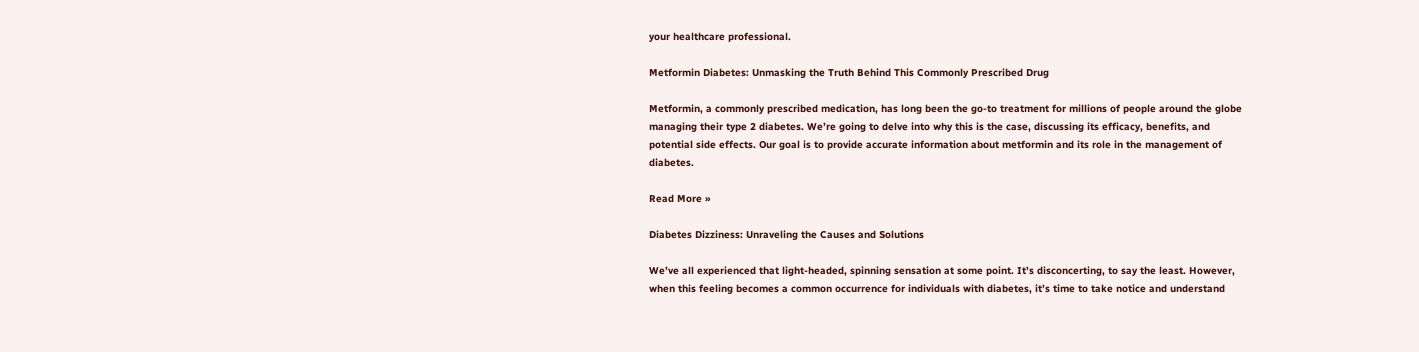your healthcare professional.

Metformin Diabetes: Unmasking the Truth Behind This Commonly Prescribed Drug

Metformin, a commonly prescribed medication, has long been the go-to treatment for millions of people around the globe managing their type 2 diabetes. We’re going to delve into why this is the case, discussing its efficacy, benefits, and potential side effects. Our goal is to provide accurate information about metformin and its role in the management of diabetes.

Read More »

Diabetes Dizziness: Unraveling the Causes and Solutions

We’ve all experienced that light-headed, spinning sensation at some point. It’s disconcerting, to say the least. However, when this feeling becomes a common occurrence for individuals with diabetes, it’s time to take notice and understand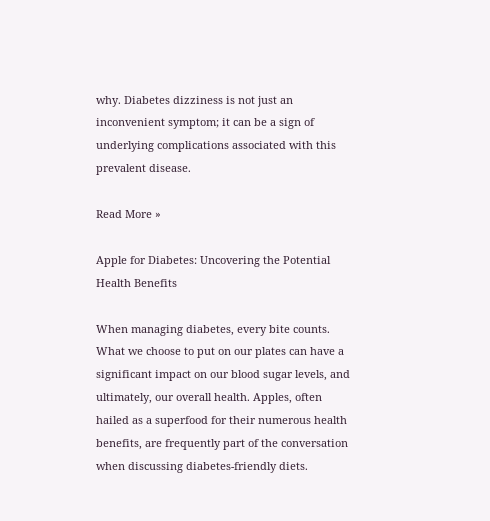why. Diabetes dizziness is not just an inconvenient symptom; it can be a sign of underlying complications associated with this prevalent disease.

Read More »

Apple for Diabetes: Uncovering the Potential Health Benefits

When managing diabetes, every bite counts. What we choose to put on our plates can have a significant impact on our blood sugar levels, and ultimately, our overall health. Apples, often hailed as a superfood for their numerous health benefits, are frequently part of the conversation when discussing diabetes-friendly diets.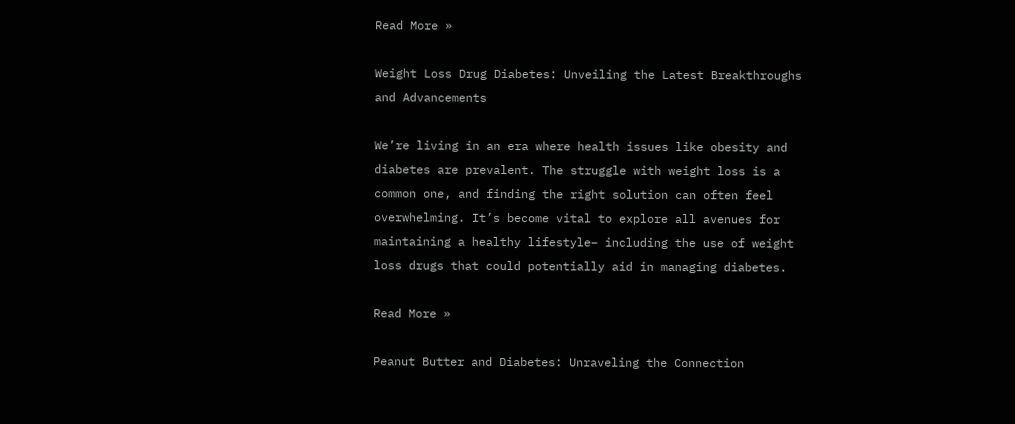Read More »

Weight Loss Drug Diabetes: Unveiling the Latest Breakthroughs and Advancements

We’re living in an era where health issues like obesity and diabetes are prevalent. The struggle with weight loss is a common one, and finding the right solution can often feel overwhelming. It’s become vital to explore all avenues for maintaining a healthy lifestyle– including the use of weight loss drugs that could potentially aid in managing diabetes.

Read More »

Peanut Butter and Diabetes: Unraveling the Connection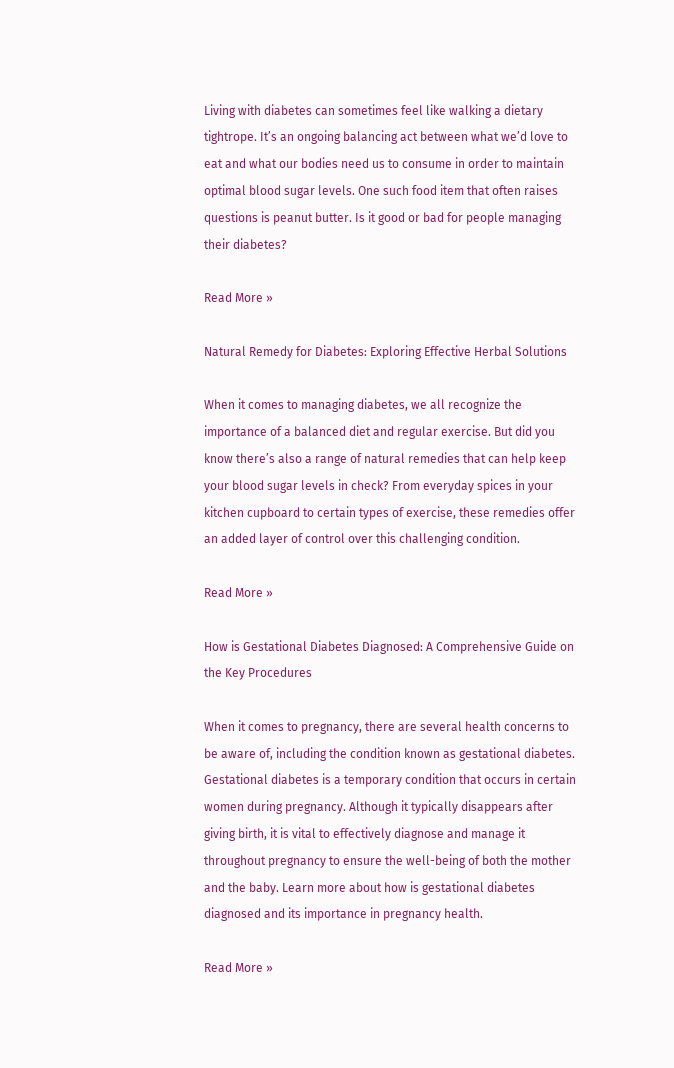Living with diabetes can sometimes feel like walking a dietary tightrope. It’s an ongoing balancing act between what we’d love to eat and what our bodies need us to consume in order to maintain optimal blood sugar levels. One such food item that often raises questions is peanut butter. Is it good or bad for people managing their diabetes?

Read More »

Natural Remedy for Diabetes: Exploring Effective Herbal Solutions

When it comes to managing diabetes, we all recognize the importance of a balanced diet and regular exercise. But did you know there’s also a range of natural remedies that can help keep your blood sugar levels in check? From everyday spices in your kitchen cupboard to certain types of exercise, these remedies offer an added layer of control over this challenging condition.

Read More »

How is Gestational Diabetes Diagnosed: A Comprehensive Guide on the Key Procedures

When it comes to pregnancy, there are several health concerns to be aware of, including the condition known as gestational diabetes. Gestational diabetes is a temporary condition that occurs in certain women during pregnancy. Although it typically disappears after giving birth, it is vital to effectively diagnose and manage it throughout pregnancy to ensure the well-being of both the mother and the baby. Learn more about how is gestational diabetes diagnosed and its importance in pregnancy health.

Read More »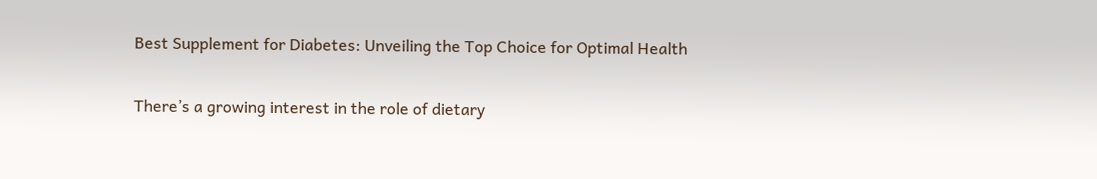Best Supplement for Diabetes: Unveiling the Top Choice for Optimal Health

There’s a growing interest in the role of dietary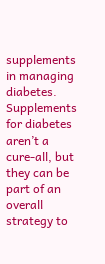supplements in managing diabetes. Supplements for diabetes aren’t a cure-all, but they can be part of an overall strategy to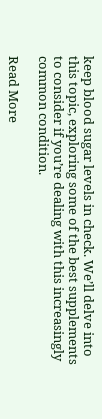keep blood sugar levels in check. We’ll delve into this topic, exploring some of the best supplements to consider if you’re dealing with this increasingly common condition.

Read More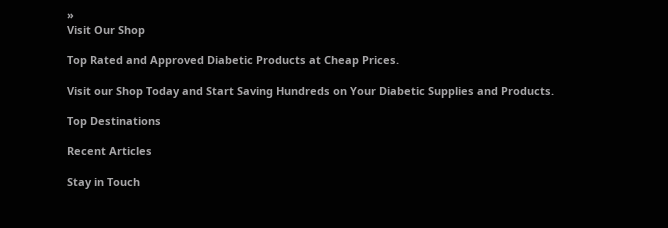»
Visit Our Shop

Top Rated and Approved Diabetic Products at Cheap Prices.

Visit our Shop Today and Start Saving Hundreds on Your Diabetic Supplies and Products.

Top Destinations

Recent Articles

Stay in Touch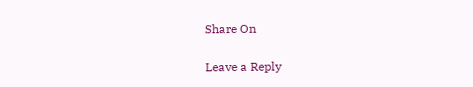Share On

Leave a Reply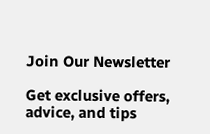Join Our Newsletter

Get exclusive offers, advice, and tips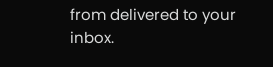from delivered to your inbox.